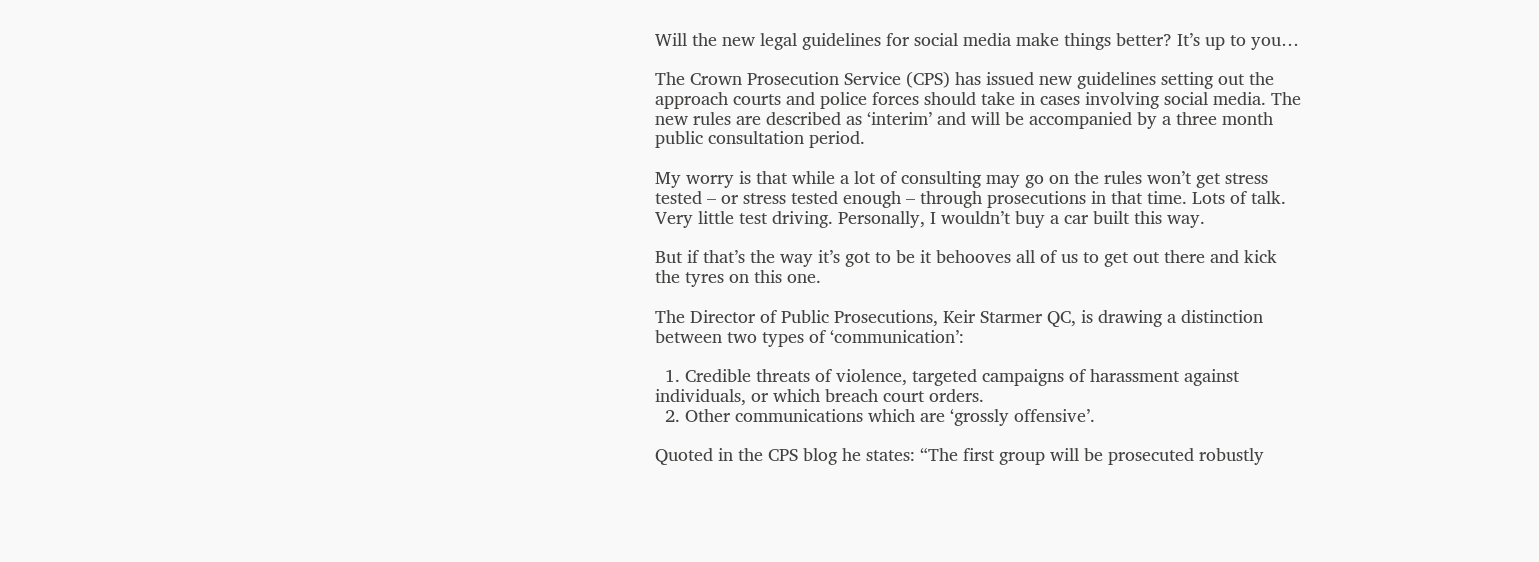Will the new legal guidelines for social media make things better? It’s up to you…

The Crown Prosecution Service (CPS) has issued new guidelines setting out the approach courts and police forces should take in cases involving social media. The new rules are described as ‘interim’ and will be accompanied by a three month public consultation period.

My worry is that while a lot of consulting may go on the rules won’t get stress tested – or stress tested enough – through prosecutions in that time. Lots of talk. Very little test driving. Personally, I wouldn’t buy a car built this way.

But if that’s the way it’s got to be it behooves all of us to get out there and kick the tyres on this one.

The Director of Public Prosecutions, Keir Starmer QC, is drawing a distinction between two types of ‘communication’:

  1. Credible threats of violence, targeted campaigns of harassment against individuals, or which breach court orders.
  2. Other communications which are ‘grossly offensive’.

Quoted in the CPS blog he states: “The first group will be prosecuted robustly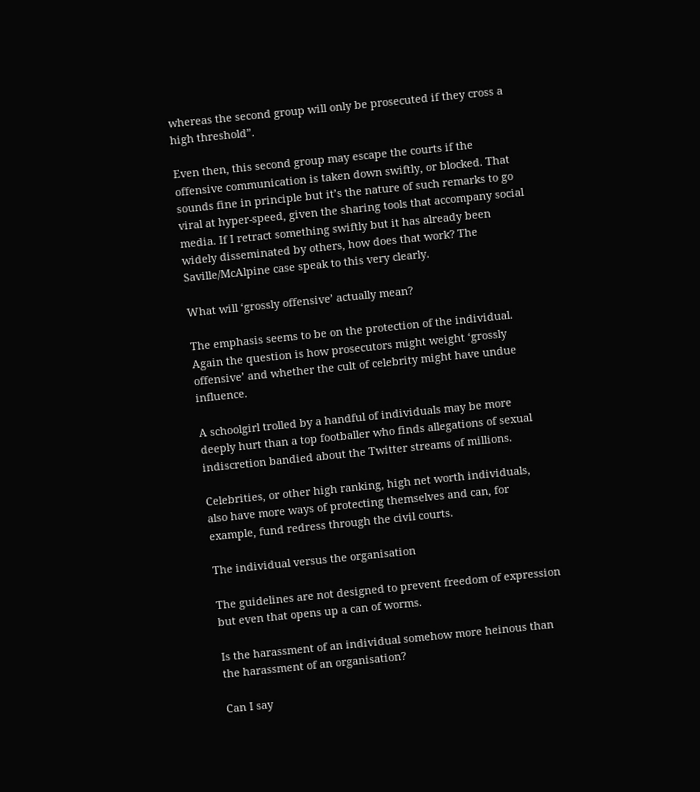whereas the second group will only be prosecuted if they cross a high threshold”.

Even then, this second group may escape the courts if the offensive communication is taken down swiftly, or blocked. That sounds fine in principle but it’s the nature of such remarks to go viral at hyper-speed, given the sharing tools that accompany social media. If I retract something swiftly but it has already been widely disseminated by others, how does that work? The Saville/McAlpine case speak to this very clearly.

What will ‘grossly offensive’ actually mean?

The emphasis seems to be on the protection of the individual. Again the question is how prosecutors might weight ‘grossly offensive’ and whether the cult of celebrity might have undue influence.

A schoolgirl trolled by a handful of individuals may be more deeply hurt than a top footballer who finds allegations of sexual indiscretion bandied about the Twitter streams of millions.

Celebrities, or other high ranking, high net worth individuals, also have more ways of protecting themselves and can, for example, fund redress through the civil courts.

The individual versus the organisation

The guidelines are not designed to prevent freedom of expression but even that opens up a can of worms.

Is the harassment of an individual somehow more heinous than the harassment of an organisation?

Can I say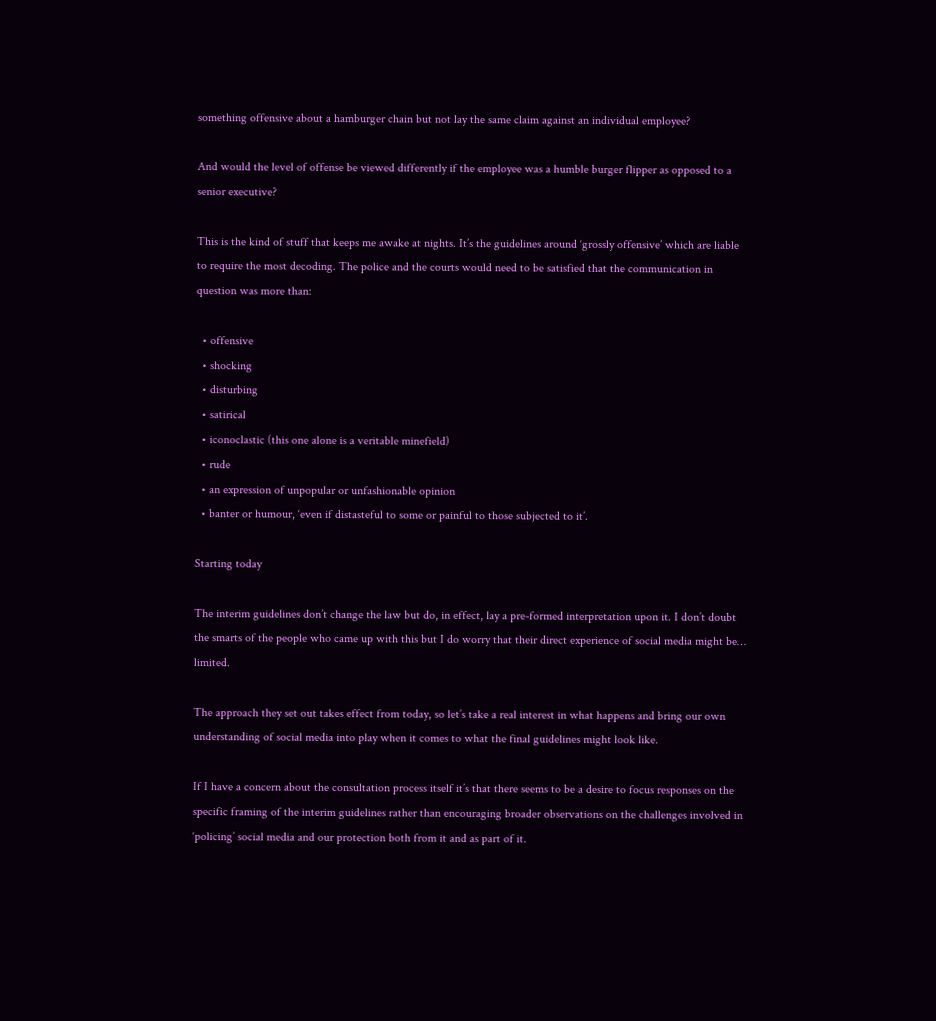something offensive about a hamburger chain but not lay the same claim against an individual employee?

And would the level of offense be viewed differently if the employee was a humble burger flipper as opposed to a senior executive?

This is the kind of stuff that keeps me awake at nights. It’s the guidelines around ‘grossly offensive’ which are liable to require the most decoding. The police and the courts would need to be satisfied that the communication in question was more than:

  • offensive
  • shocking
  • disturbing
  • satirical
  • iconoclastic (this one alone is a veritable minefield)
  • rude
  • an expression of unpopular or unfashionable opinion
  • banter or humour, ‘even if distasteful to some or painful to those subjected to it’.

Starting today

The interim guidelines don’t change the law but do, in effect, lay a pre-formed interpretation upon it. I don’t doubt the smarts of the people who came up with this but I do worry that their direct experience of social media might be… limited.

The approach they set out takes effect from today, so let’s take a real interest in what happens and bring our own understanding of social media into play when it comes to what the final guidelines might look like.

If I have a concern about the consultation process itself it’s that there seems to be a desire to focus responses on the specific framing of the interim guidelines rather than encouraging broader observations on the challenges involved in ‘policing’ social media and our protection both from it and as part of it.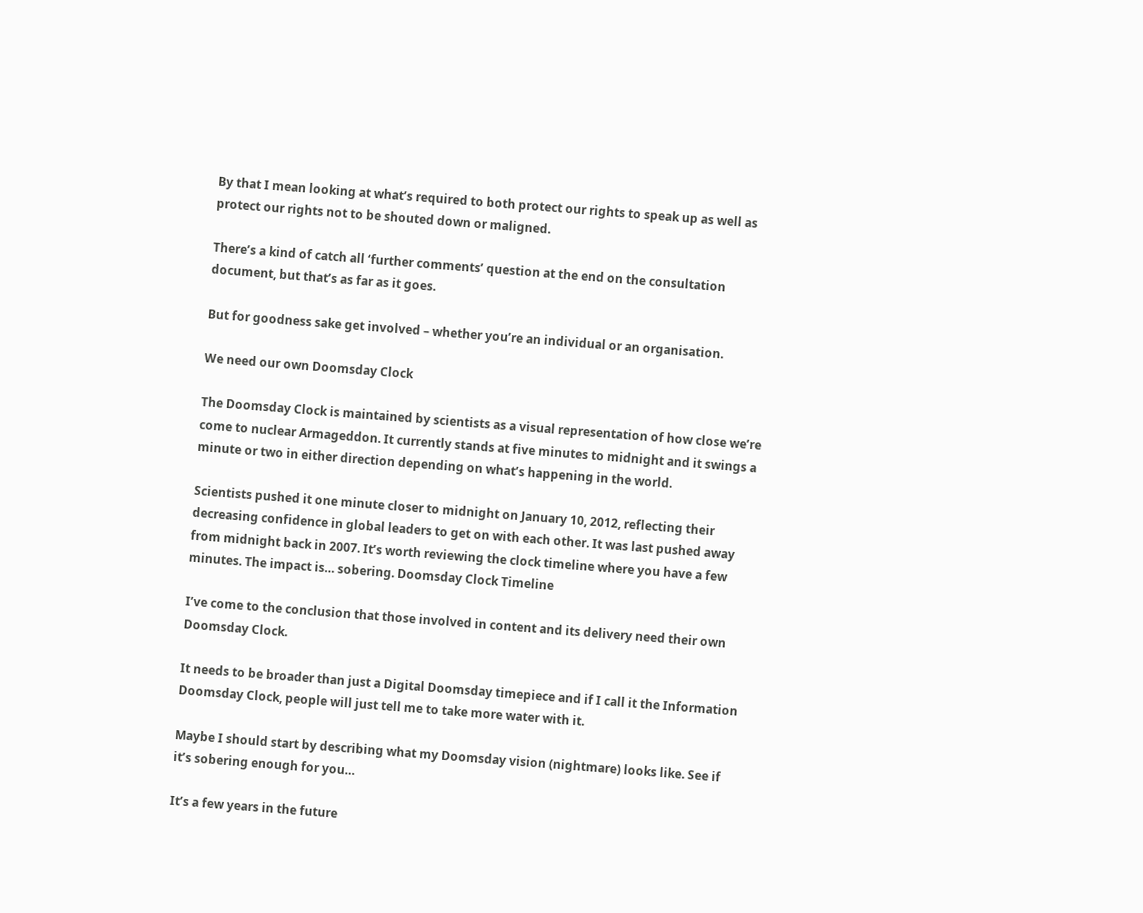By that I mean looking at what’s required to both protect our rights to speak up as well as protect our rights not to be shouted down or maligned.

There’s a kind of catch all ‘further comments’ question at the end on the consultation document, but that’s as far as it goes.

But for goodness sake get involved – whether you’re an individual or an organisation.

We need our own Doomsday Clock

The Doomsday Clock is maintained by scientists as a visual representation of how close we’re come to nuclear Armageddon. It currently stands at five minutes to midnight and it swings a minute or two in either direction depending on what’s happening in the world.

Scientists pushed it one minute closer to midnight on January 10, 2012, reflecting their decreasing confidence in global leaders to get on with each other. It was last pushed away from midnight back in 2007. It’s worth reviewing the clock timeline where you have a few minutes. The impact is… sobering. Doomsday Clock Timeline

I’ve come to the conclusion that those involved in content and its delivery need their own Doomsday Clock.

It needs to be broader than just a Digital Doomsday timepiece and if I call it the Information Doomsday Clock, people will just tell me to take more water with it.

Maybe I should start by describing what my Doomsday vision (nightmare) looks like. See if it’s sobering enough for you…

It’s a few years in the future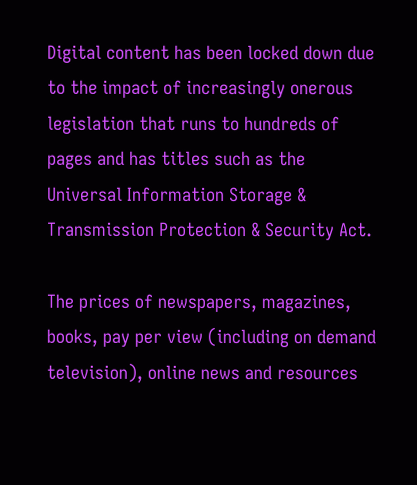Digital content has been locked down due to the impact of increasingly onerous legislation that runs to hundreds of pages and has titles such as the Universal Information Storage & Transmission Protection & Security Act.

The prices of newspapers, magazines, books, pay per view (including on demand television), online news and resources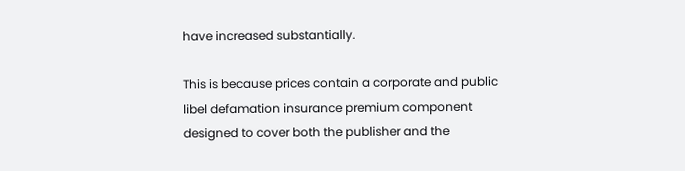have increased substantially.

This is because prices contain a corporate and public libel defamation insurance premium component designed to cover both the publisher and the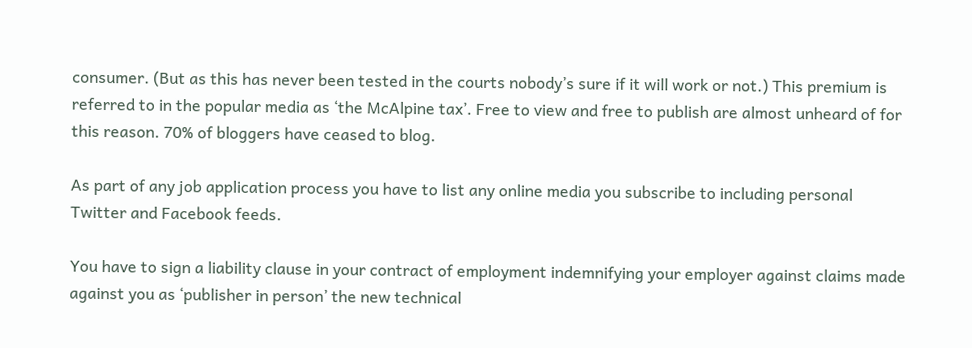consumer. (But as this has never been tested in the courts nobody’s sure if it will work or not.) This premium is referred to in the popular media as ‘the McAlpine tax’. Free to view and free to publish are almost unheard of for this reason. 70% of bloggers have ceased to blog.

As part of any job application process you have to list any online media you subscribe to including personal Twitter and Facebook feeds.

You have to sign a liability clause in your contract of employment indemnifying your employer against claims made against you as ‘publisher in person’ the new technical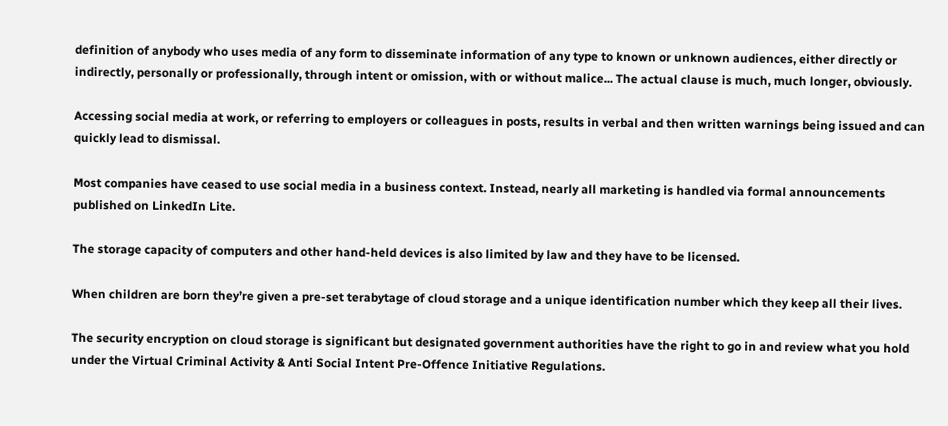definition of anybody who uses media of any form to disseminate information of any type to known or unknown audiences, either directly or indirectly, personally or professionally, through intent or omission, with or without malice... The actual clause is much, much longer, obviously.

Accessing social media at work, or referring to employers or colleagues in posts, results in verbal and then written warnings being issued and can quickly lead to dismissal.

Most companies have ceased to use social media in a business context. Instead, nearly all marketing is handled via formal announcements published on LinkedIn Lite.

The storage capacity of computers and other hand-held devices is also limited by law and they have to be licensed.

When children are born they’re given a pre-set terabytage of cloud storage and a unique identification number which they keep all their lives.

The security encryption on cloud storage is significant but designated government authorities have the right to go in and review what you hold under the Virtual Criminal Activity & Anti Social Intent Pre-Offence Initiative Regulations.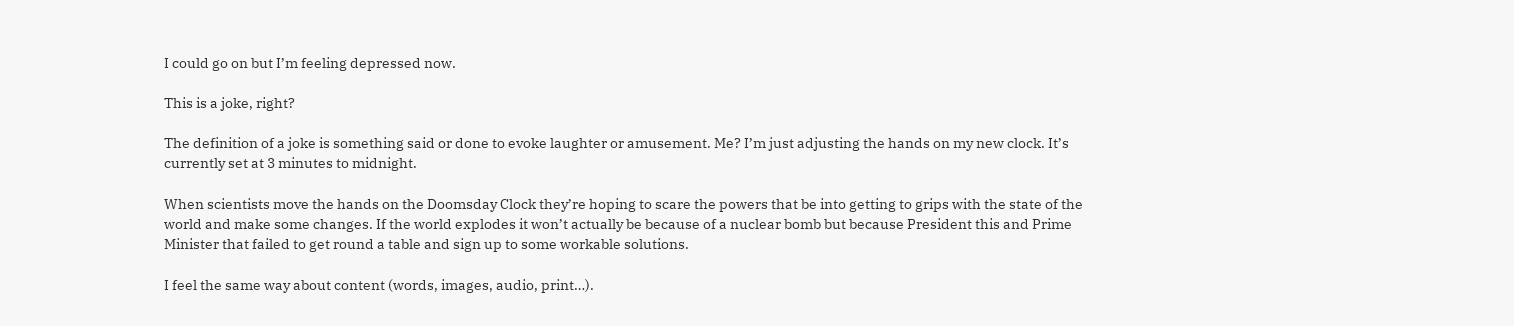I could go on but I’m feeling depressed now.

This is a joke, right?

The definition of a joke is something said or done to evoke laughter or amusement. Me? I’m just adjusting the hands on my new clock. It’s currently set at 3 minutes to midnight.

When scientists move the hands on the Doomsday Clock they’re hoping to scare the powers that be into getting to grips with the state of the world and make some changes. If the world explodes it won’t actually be because of a nuclear bomb but because President this and Prime Minister that failed to get round a table and sign up to some workable solutions.

I feel the same way about content (words, images, audio, print…).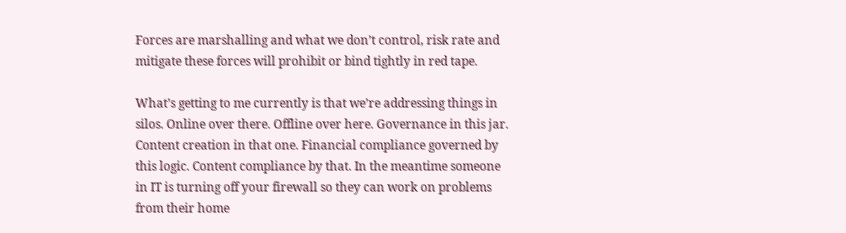Forces are marshalling and what we don’t control, risk rate and mitigate these forces will prohibit or bind tightly in red tape.

What’s getting to me currently is that we’re addressing things in silos. Online over there. Offline over here. Governance in this jar. Content creation in that one. Financial compliance governed by this logic. Content compliance by that. In the meantime someone in IT is turning off your firewall so they can work on problems from their home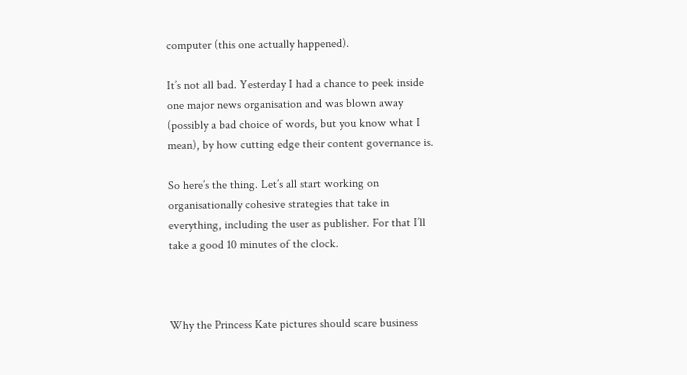computer (this one actually happened).

It’s not all bad. Yesterday I had a chance to peek inside one major news organisation and was blown away (possibly a bad choice of words, but you know what I mean), by how cutting edge their content governance is.

So here’s the thing. Let’s all start working on organisationally cohesive strategies that take in everything, including the user as publisher. For that I’ll take a good 10 minutes of the clock.



Why the Princess Kate pictures should scare business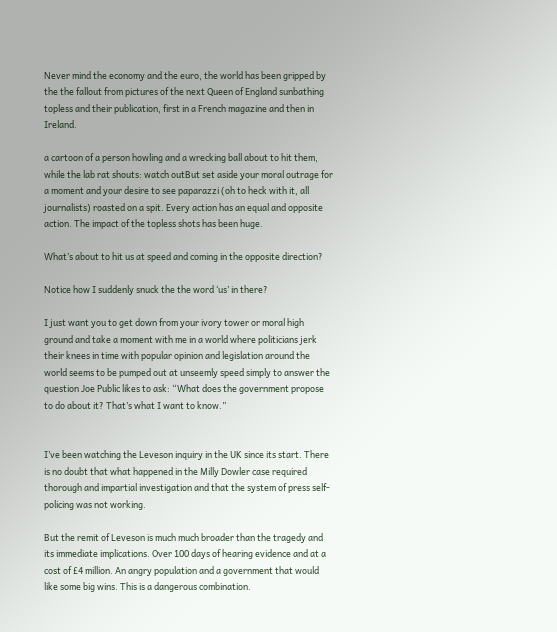Never mind the economy and the euro, the world has been gripped by the the fallout from pictures of the next Queen of England sunbathing topless and their publication, first in a French magazine and then in Ireland.

a cartoon of a person howling and a wrecking ball about to hit them, while the lab rat shouts: watch outBut set aside your moral outrage for a moment and your desire to see paparazzi (oh to heck with it, all journalists) roasted on a spit. Every action has an equal and opposite action. The impact of the topless shots has been huge.

What’s about to hit us at speed and coming in the opposite direction?

Notice how I suddenly snuck the the word ‘us’ in there?

I just want you to get down from your ivory tower or moral high ground and take a moment with me in a world where politicians jerk their knees in time with popular opinion and legislation around the world seems to be pumped out at unseemly speed simply to answer the question Joe Public likes to ask: “What does the government propose to do about it? That’s what I want to know.”


I’ve been watching the Leveson inquiry in the UK since its start. There is no doubt that what happened in the Milly Dowler case required thorough and impartial investigation and that the system of press self-policing was not working.

But the remit of Leveson is much much broader than the tragedy and its immediate implications. Over 100 days of hearing evidence and at a cost of £4 million. An angry population and a government that would like some big wins. This is a dangerous combination.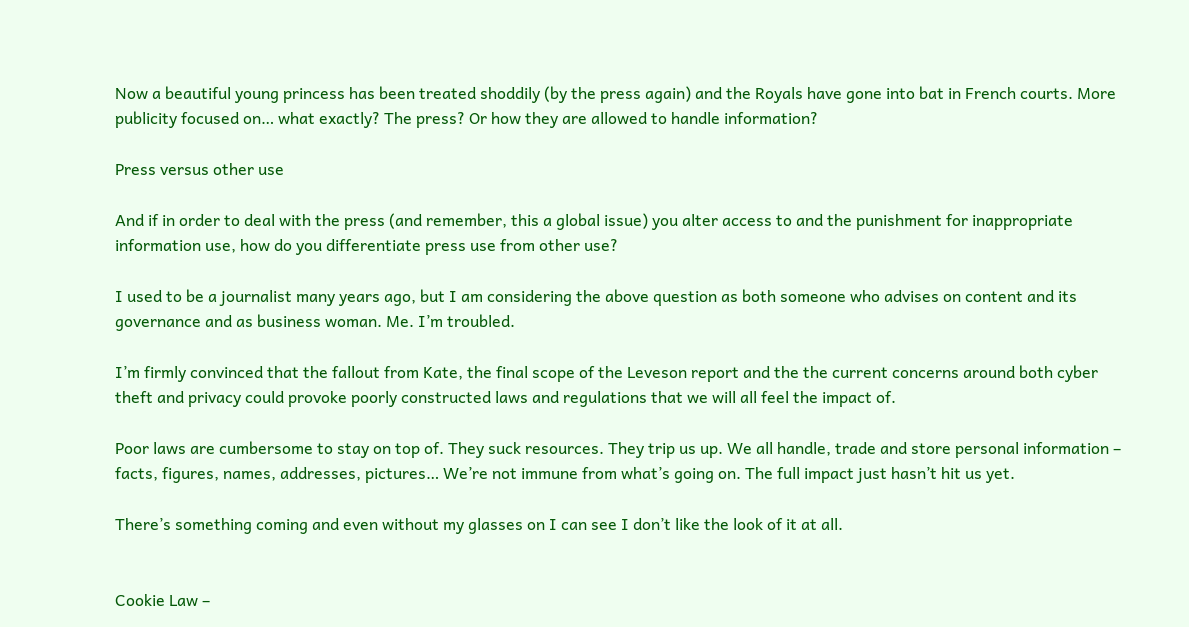Now a beautiful young princess has been treated shoddily (by the press again) and the Royals have gone into bat in French courts. More publicity focused on… what exactly? The press? Or how they are allowed to handle information?

Press versus other use

And if in order to deal with the press (and remember, this a global issue) you alter access to and the punishment for inappropriate information use, how do you differentiate press use from other use?

I used to be a journalist many years ago, but I am considering the above question as both someone who advises on content and its governance and as business woman. Me. I’m troubled.

I’m firmly convinced that the fallout from Kate, the final scope of the Leveson report and the the current concerns around both cyber theft and privacy could provoke poorly constructed laws and regulations that we will all feel the impact of.

Poor laws are cumbersome to stay on top of. They suck resources. They trip us up. We all handle, trade and store personal information – facts, figures, names, addresses, pictures… We’re not immune from what’s going on. The full impact just hasn’t hit us yet.

There’s something coming and even without my glasses on I can see I don’t like the look of it at all.


Cookie Law –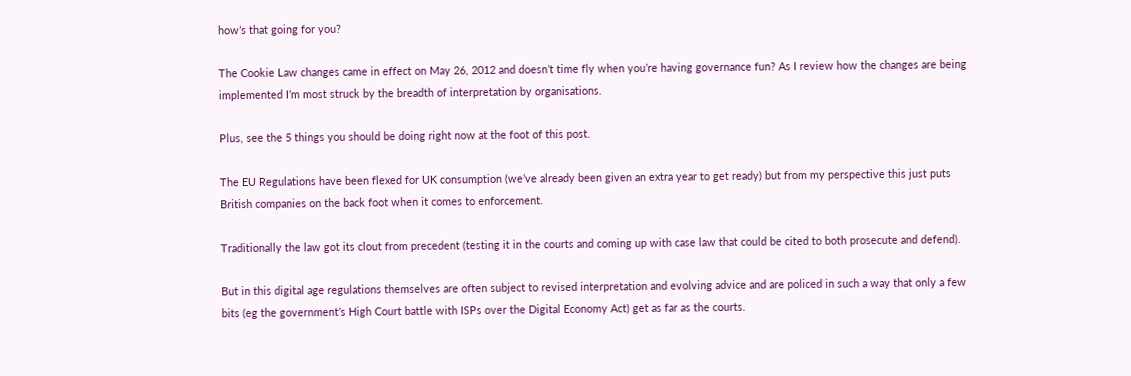how’s that going for you?

The Cookie Law changes came in effect on May 26, 2012 and doesn’t time fly when you’re having governance fun? As I review how the changes are being implemented I’m most struck by the breadth of interpretation by organisations.

Plus, see the 5 things you should be doing right now at the foot of this post.

The EU Regulations have been flexed for UK consumption (we’ve already been given an extra year to get ready) but from my perspective this just puts British companies on the back foot when it comes to enforcement.

Traditionally the law got its clout from precedent (testing it in the courts and coming up with case law that could be cited to both prosecute and defend).

But in this digital age regulations themselves are often subject to revised interpretation and evolving advice and are policed in such a way that only a few bits (eg the government’s High Court battle with ISPs over the Digital Economy Act) get as far as the courts.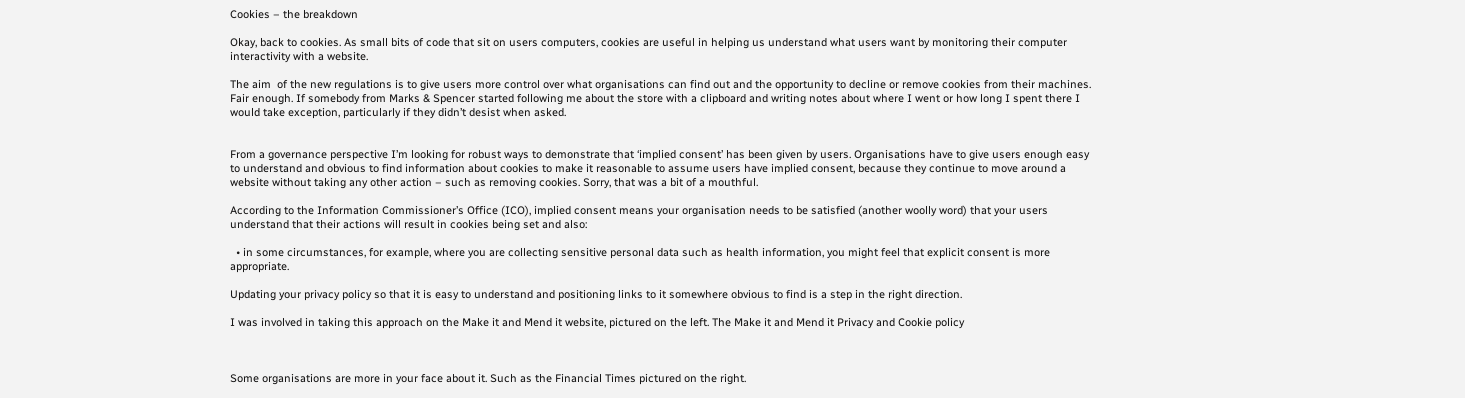Cookies – the breakdown

Okay, back to cookies. As small bits of code that sit on users computers, cookies are useful in helping us understand what users want by monitoring their computer interactivity with a website.

The aim  of the new regulations is to give users more control over what organisations can find out and the opportunity to decline or remove cookies from their machines. Fair enough. If somebody from Marks & Spencer started following me about the store with a clipboard and writing notes about where I went or how long I spent there I would take exception, particularly if they didn’t desist when asked.


From a governance perspective I’m looking for robust ways to demonstrate that ‘implied consent’ has been given by users. Organisations have to give users enough easy to understand and obvious to find information about cookies to make it reasonable to assume users have implied consent, because they continue to move around a website without taking any other action – such as removing cookies. Sorry, that was a bit of a mouthful.

According to the Information Commissioner’s Office (ICO), implied consent means your organisation needs to be satisfied (another woolly word) that your users understand that their actions will result in cookies being set and also:

  • in some circumstances, for example, where you are collecting sensitive personal data such as health information, you might feel that explicit consent is more appropriate.

Updating your privacy policy so that it is easy to understand and positioning links to it somewhere obvious to find is a step in the right direction.

I was involved in taking this approach on the Make it and Mend it website, pictured on the left. The Make it and Mend it Privacy and Cookie policy



Some organisations are more in your face about it. Such as the Financial Times pictured on the right.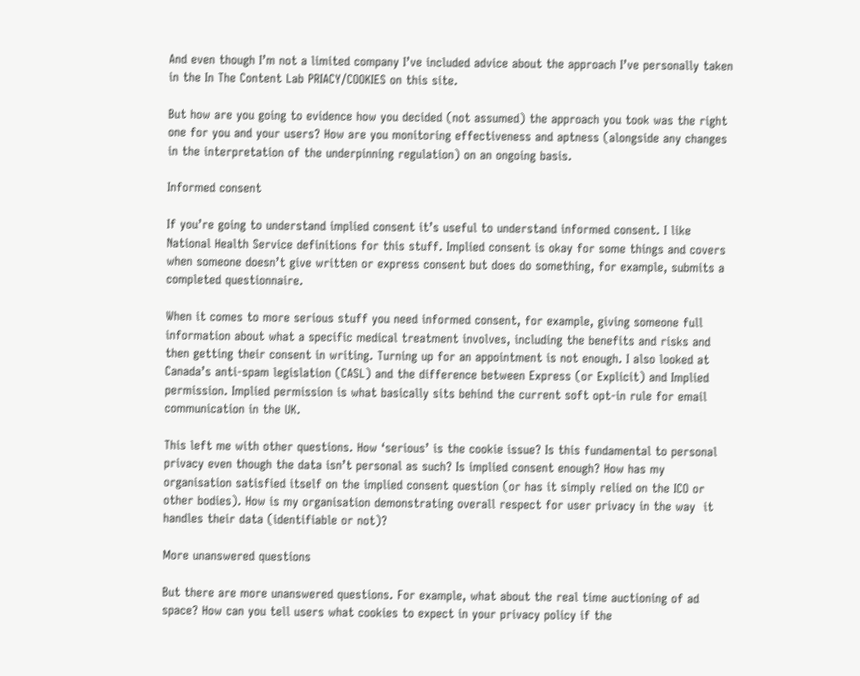And even though I’m not a limited company I’ve included advice about the approach I’ve personally taken in the In The Content Lab PRIACY/COOKIES on this site.

But how are you going to evidence how you decided (not assumed) the approach you took was the right one for you and your users? How are you monitoring effectiveness and aptness (alongside any changes in the interpretation of the underpinning regulation) on an ongoing basis.

Informed consent

If you’re going to understand implied consent it’s useful to understand informed consent. I like National Health Service definitions for this stuff. Implied consent is okay for some things and covers when someone doesn’t give written or express consent but does do something, for example, submits a completed questionnaire.

When it comes to more serious stuff you need informed consent, for example, giving someone full information about what a specific medical treatment involves, including the benefits and risks and then getting their consent in writing. Turning up for an appointment is not enough. I also looked at Canada’s anti-spam legislation (CASL) and the difference between Express (or Explicit) and Implied permission. Implied permission is what basically sits behind the current soft opt-in rule for email communication in the UK.

This left me with other questions. How ‘serious’ is the cookie issue? Is this fundamental to personal privacy even though the data isn’t personal as such? Is implied consent enough? How has my organisation satisfied itself on the implied consent question (or has it simply relied on the ICO or other bodies). How is my organisation demonstrating overall respect for user privacy in the way  it handles their data (identifiable or not)?

More unanswered questions

But there are more unanswered questions. For example, what about the real time auctioning of ad space? How can you tell users what cookies to expect in your privacy policy if the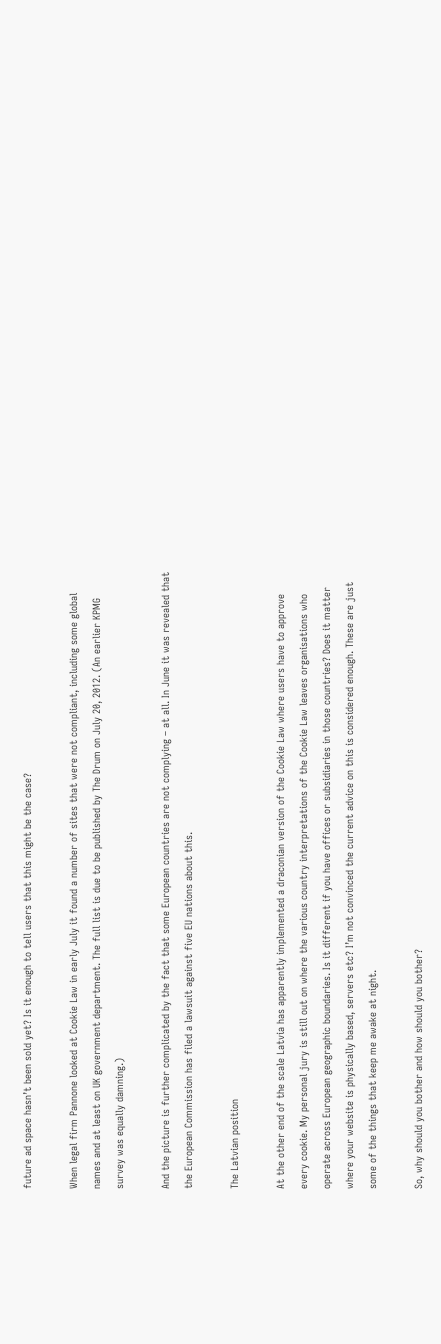future ad space hasn’t been sold yet? Is it enough to tell users that this might be the case?

When legal firm Pannone looked at Cookie Law in early July it found a number of sites that were not compliant, including some global names and at least on UK government department. The full list is due to be published by The Drum on July 20, 2012. (An earlier KPMG survey was equally damning.)

And the picture is further complicated by the fact that some European countries are not complying – at all. In June it was revealed that the European Commission has filed a lawsuit against five EU nations about this.

The Latvian position

At the other end of the scale Latvia has apparently implemented a draconian version of the Cookie Law where users have to approve every cookie. My personal jury is still out on where the various country interpretations of the Cookie Law leaves organisations who operate across European geographic boundaries. Is it different if you have offices or subsidiaries in those countries? Does it matter where your website is physically based, servers etc? I’m not convinced the current advice on this is considered enough. These are just some of the things that keep me awake at night.

So, why should you bother and how should you bother?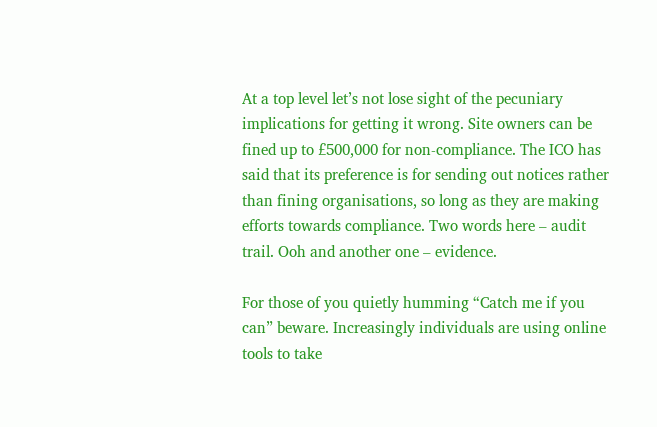At a top level let’s not lose sight of the pecuniary implications for getting it wrong. Site owners can be fined up to £500,000 for non-compliance. The ICO has said that its preference is for sending out notices rather than fining organisations, so long as they are making efforts towards compliance. Two words here – audit trail. Ooh and another one – evidence.

For those of you quietly humming “Catch me if you can” beware. Increasingly individuals are using online tools to take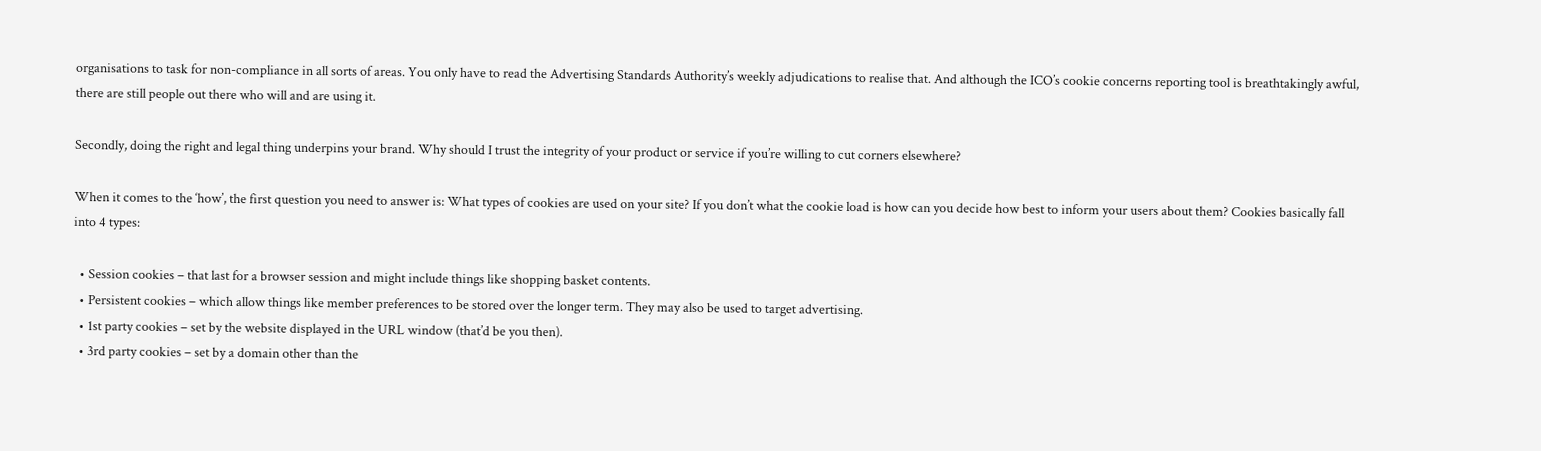organisations to task for non-compliance in all sorts of areas. You only have to read the Advertising Standards Authority’s weekly adjudications to realise that. And although the ICO’s cookie concerns reporting tool is breathtakingly awful,  there are still people out there who will and are using it.

Secondly, doing the right and legal thing underpins your brand. Why should I trust the integrity of your product or service if you’re willing to cut corners elsewhere?

When it comes to the ‘how’, the first question you need to answer is: What types of cookies are used on your site? If you don’t what the cookie load is how can you decide how best to inform your users about them? Cookies basically fall into 4 types:

  • Session cookies – that last for a browser session and might include things like shopping basket contents.
  • Persistent cookies – which allow things like member preferences to be stored over the longer term. They may also be used to target advertising.
  • 1st party cookies – set by the website displayed in the URL window (that’d be you then).
  • 3rd party cookies – set by a domain other than the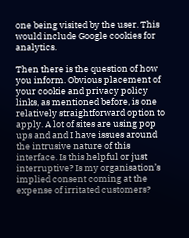one being visited by the user. This would include Google cookies for analytics.

Then there is the question of how you inform. Obvious placement of your cookie and privacy policy links, as mentioned before, is one relatively straightforward option to apply. A lot of sites are using pop ups and and I have issues around the intrusive nature of this interface. Is this helpful or just interruptive? Is my organisation’s implied consent coming at the expense of irritated customers?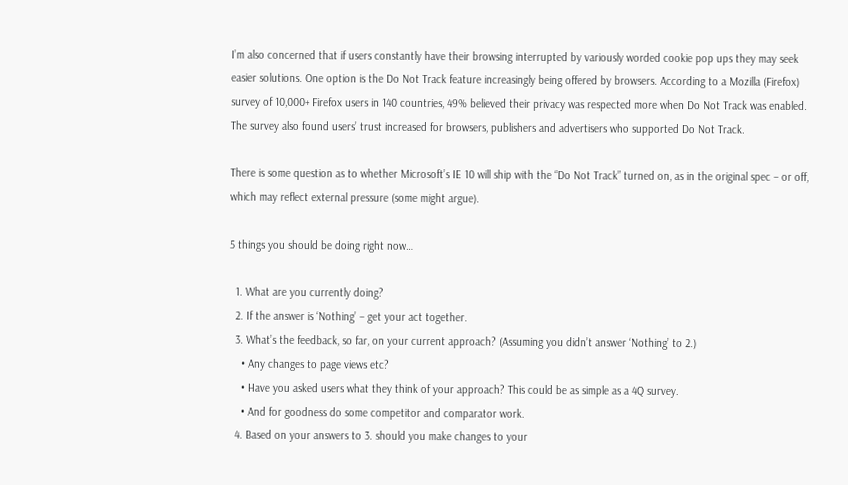I’m also concerned that if users constantly have their browsing interrupted by variously worded cookie pop ups they may seek easier solutions. One option is the Do Not Track feature increasingly being offered by browsers. According to a Mozilla (Firefox) survey of 10,000+ Firefox users in 140 countries, 49% believed their privacy was respected more when Do Not Track was enabled. The survey also found users’ trust increased for browsers, publishers and advertisers who supported Do Not Track.

There is some question as to whether Microsoft’s IE 10 will ship with the “Do Not Track” turned on, as in the original spec – or off, which may reflect external pressure (some might argue).

5 things you should be doing right now…

  1. What are you currently doing?
  2. If the answer is ‘Nothing’ – get your act together.
  3. What’s the feedback, so far, on your current approach? (Assuming you didn’t answer ‘Nothing’ to 2.)
    • Any changes to page views etc?
    • Have you asked users what they think of your approach? This could be as simple as a 4Q survey.
    • And for goodness do some competitor and comparator work.
  4. Based on your answers to 3. should you make changes to your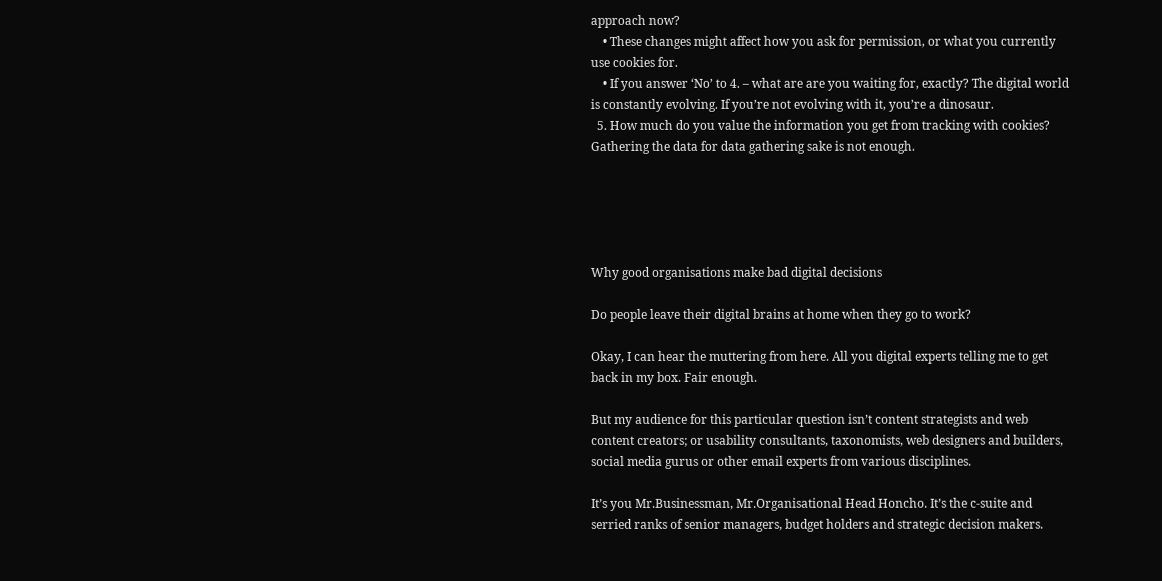approach now?
    • These changes might affect how you ask for permission, or what you currently use cookies for.
    • If you answer ‘No’ to 4. – what are are you waiting for, exactly? The digital world is constantly evolving. If you’re not evolving with it, you’re a dinosaur.
  5. How much do you value the information you get from tracking with cookies? Gathering the data for data gathering sake is not enough.





Why good organisations make bad digital decisions

Do people leave their digital brains at home when they go to work?

Okay, I can hear the muttering from here. All you digital experts telling me to get back in my box. Fair enough.

But my audience for this particular question isn’t content strategists and web content creators; or usability consultants, taxonomists, web designers and builders, social media gurus or other email experts from various disciplines.

It’s you Mr.Businessman, Mr.Organisational Head Honcho. It’s the c-suite and serried ranks of senior managers, budget holders and strategic decision makers.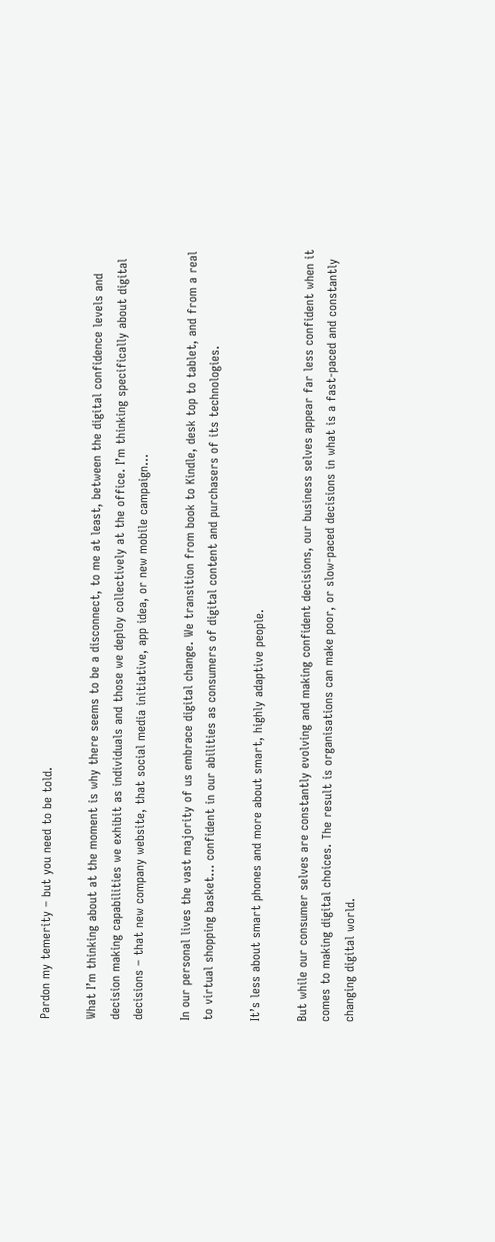Pardon my temerity – but you need to be told.

What I’m thinking about at the moment is why there seems to be a disconnect, to me at least, between the digital confidence levels and decision making capabilities we exhibit as individuals and those we deploy collectively at the office. I’m thinking specifically about digital decisions – that new company website, that social media initiative, app idea, or new mobile campaign…

In our personal lives the vast majority of us embrace digital change. We transition from book to Kindle, desk top to tablet, and from a real to virtual shopping basket… confident in our abilities as consumers of digital content and purchasers of its technologies.

It’s less about smart phones and more about smart, highly adaptive people.

But while our consumer selves are constantly evolving and making confident decisions, our business selves appear far less confident when it comes to making digital choices. The result is organisations can make poor, or slow-paced decisions in what is a fast-paced and constantly changing digital world.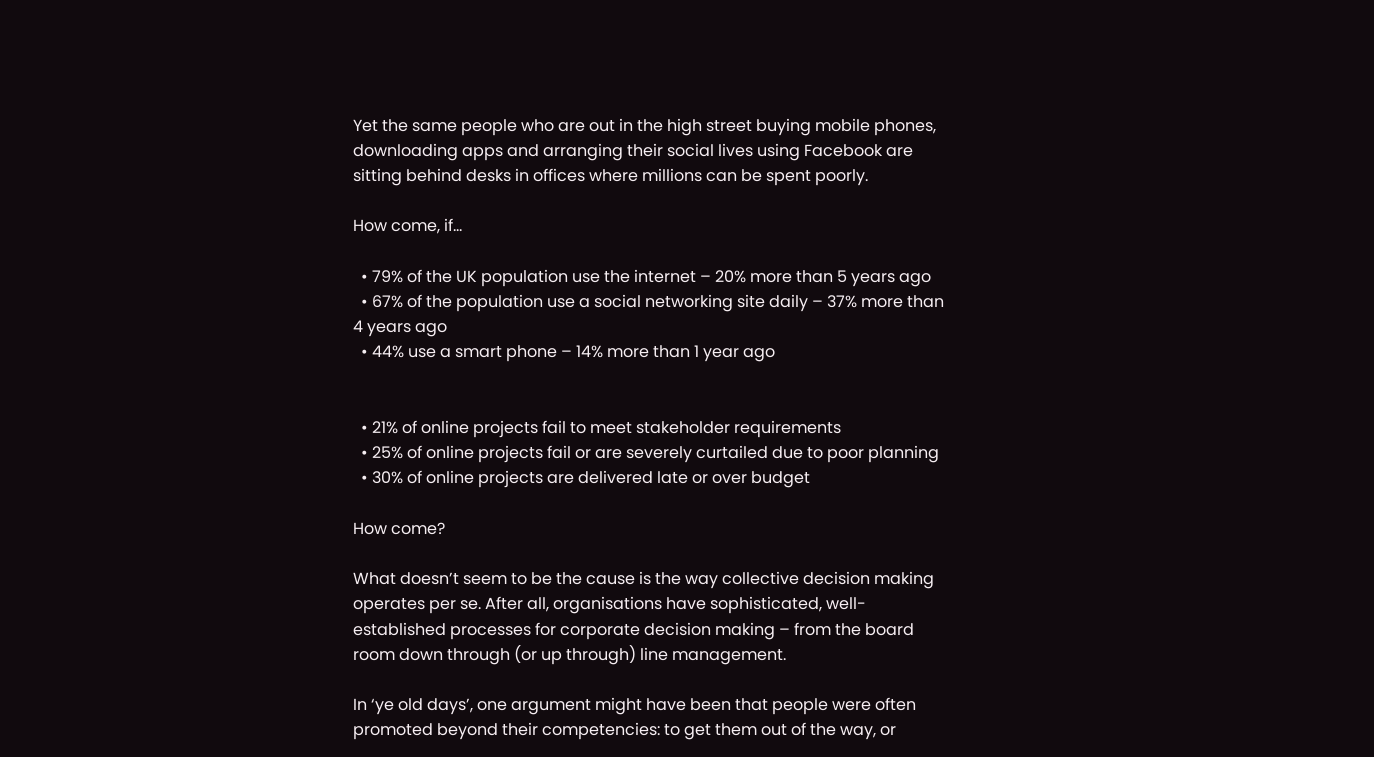Yet the same people who are out in the high street buying mobile phones, downloading apps and arranging their social lives using Facebook are sitting behind desks in offices where millions can be spent poorly.

How come, if…

  • 79% of the UK population use the internet – 20% more than 5 years ago
  • 67% of the population use a social networking site daily – 37% more than 4 years ago
  • 44% use a smart phone – 14% more than 1 year ago


  • 21% of online projects fail to meet stakeholder requirements
  • 25% of online projects fail or are severely curtailed due to poor planning
  • 30% of online projects are delivered late or over budget

How come?

What doesn’t seem to be the cause is the way collective decision making operates per se. After all, organisations have sophisticated, well-established processes for corporate decision making – from the board room down through (or up through) line management.

In ‘ye old days’, one argument might have been that people were often promoted beyond their competencies: to get them out of the way, or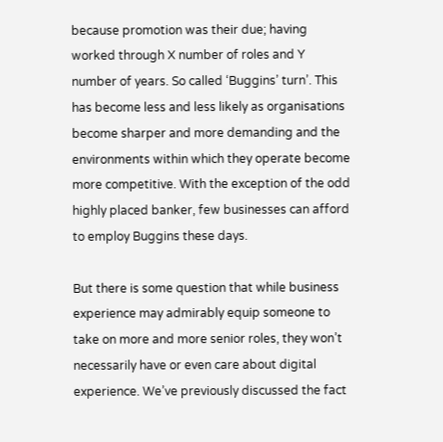because promotion was their due; having worked through X number of roles and Y number of years. So called ‘Buggins’ turn’. This has become less and less likely as organisations become sharper and more demanding and the environments within which they operate become more competitive. With the exception of the odd highly placed banker, few businesses can afford to employ Buggins these days.

But there is some question that while business experience may admirably equip someone to take on more and more senior roles, they won’t necessarily have or even care about digital experience. We’ve previously discussed the fact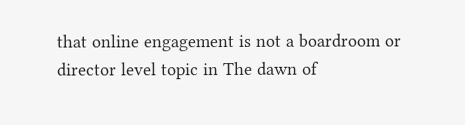that online engagement is not a boardroom or director level topic in The dawn of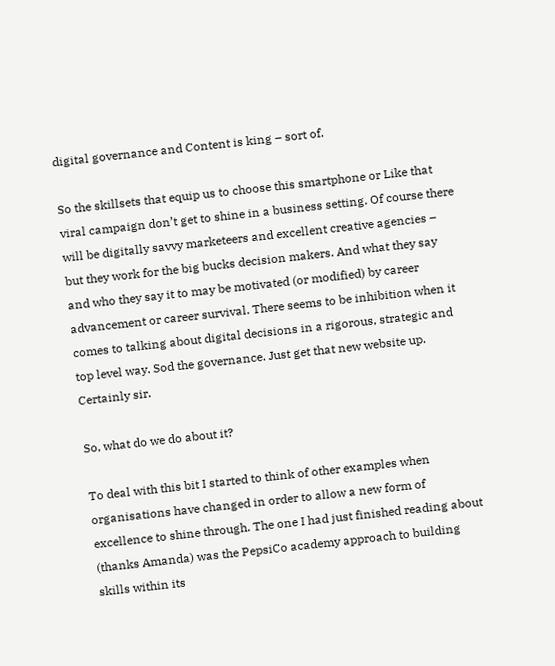digital governance and Content is king – sort of.

So the skillsets that equip us to choose this smartphone or Like that viral campaign don’t get to shine in a business setting. Of course there will be digitally savvy marketeers and excellent creative agencies – but they work for the big bucks decision makers. And what they say and who they say it to may be motivated (or modified) by career advancement or career survival. There seems to be inhibition when it comes to talking about digital decisions in a rigorous, strategic and top level way. Sod the governance. Just get that new website up. Certainly sir.

So, what do we do about it?

To deal with this bit I started to think of other examples when organisations have changed in order to allow a new form of excellence to shine through. The one I had just finished reading about (thanks Amanda) was the PepsiCo academy approach to building skills within its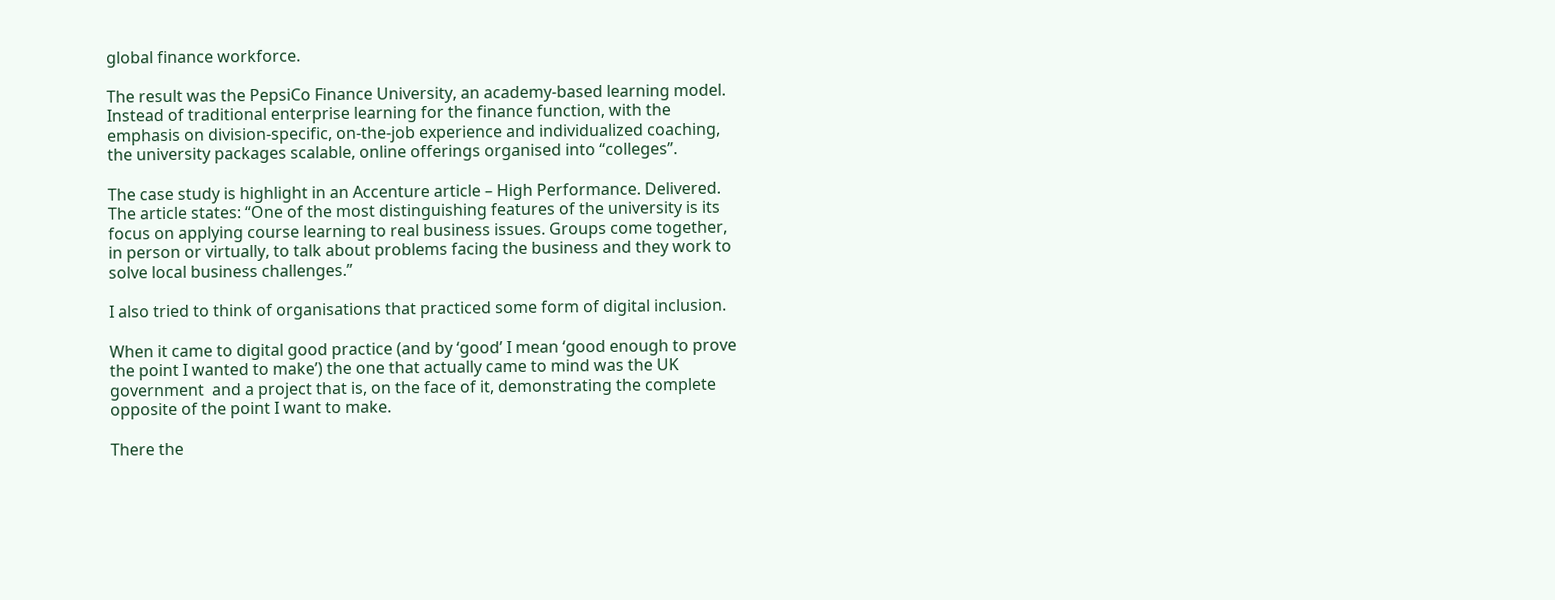global finance workforce.

The result was the PepsiCo Finance University, an academy-based learning model. Instead of traditional enterprise learning for the finance function, with the emphasis on division-specific, on-the-job experience and individualized coaching, the university packages scalable, online offerings organised into “colleges”.

The case study is highlight in an Accenture article – High Performance. Delivered. The article states: “One of the most distinguishing features of the university is its focus on applying course learning to real business issues. Groups come together, in person or virtually, to talk about problems facing the business and they work to solve local business challenges.”

I also tried to think of organisations that practiced some form of digital inclusion.

When it came to digital good practice (and by ‘good’ I mean ‘good enough to prove the point I wanted to make’) the one that actually came to mind was the UK government  and a project that is, on the face of it, demonstrating the complete opposite of the point I want to make.

There the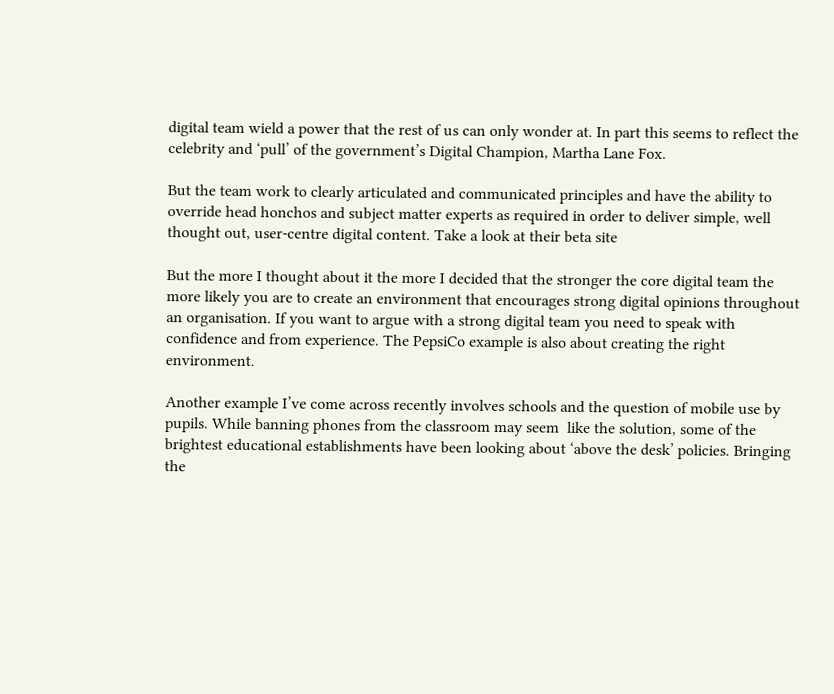digital team wield a power that the rest of us can only wonder at. In part this seems to reflect the celebrity and ‘pull’ of the government’s Digital Champion, Martha Lane Fox.

But the team work to clearly articulated and communicated principles and have the ability to override head honchos and subject matter experts as required in order to deliver simple, well thought out, user-centre digital content. Take a look at their beta site

But the more I thought about it the more I decided that the stronger the core digital team the more likely you are to create an environment that encourages strong digital opinions throughout an organisation. If you want to argue with a strong digital team you need to speak with confidence and from experience. The PepsiCo example is also about creating the right environment.

Another example I’ve come across recently involves schools and the question of mobile use by pupils. While banning phones from the classroom may seem  like the solution, some of the brightest educational establishments have been looking about ‘above the desk’ policies. Bringing the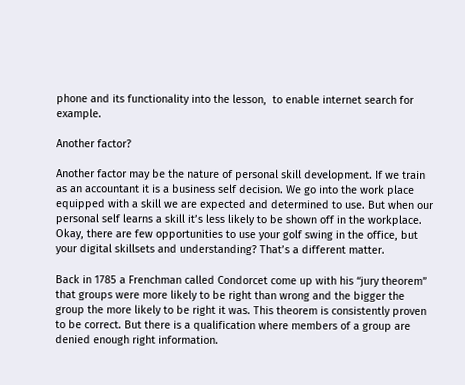phone and its functionality into the lesson,  to enable internet search for example.

Another factor?

Another factor may be the nature of personal skill development. If we train as an accountant it is a business self decision. We go into the work place equipped with a skill we are expected and determined to use. But when our personal self learns a skill it’s less likely to be shown off in the workplace. Okay, there are few opportunities to use your golf swing in the office, but your digital skillsets and understanding? That’s a different matter.

Back in 1785 a Frenchman called Condorcet come up with his “jury theorem” that groups were more likely to be right than wrong and the bigger the group the more likely to be right it was. This theorem is consistently proven to be correct. But there is a qualification where members of a group are denied enough right information.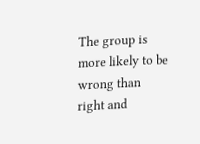The group is more likely to be wrong than right and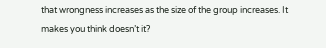that wrongness increases as the size of the group increases. It makes you think doesn’t it?